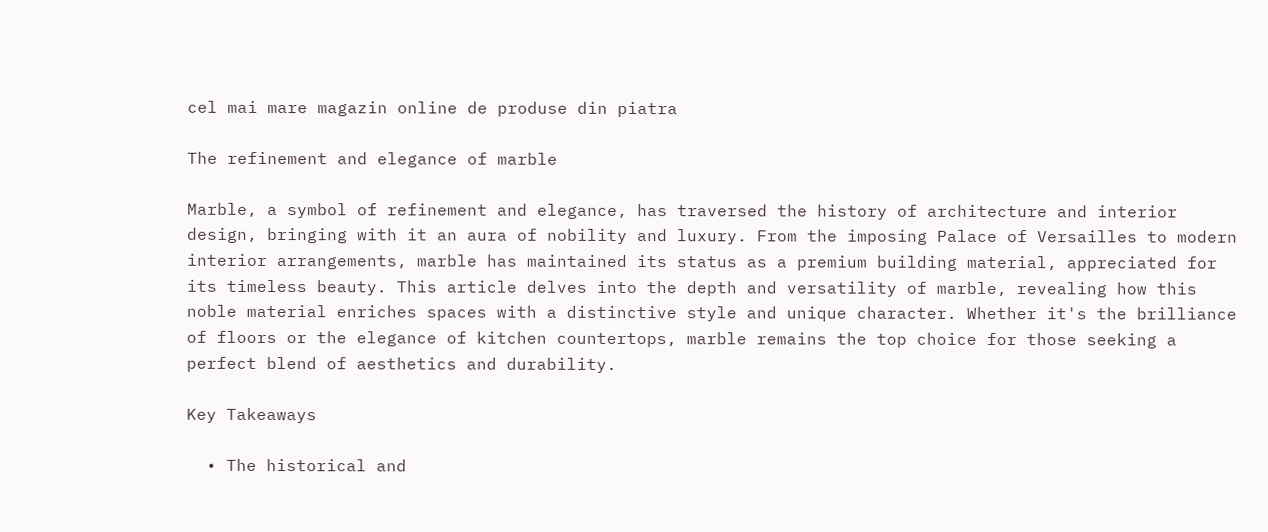cel mai mare magazin online de produse din piatra

The refinement and elegance of marble

Marble, a symbol of refinement and elegance, has traversed the history of architecture and interior design, bringing with it an aura of nobility and luxury. From the imposing Palace of Versailles to modern interior arrangements, marble has maintained its status as a premium building material, appreciated for its timeless beauty. This article delves into the depth and versatility of marble, revealing how this noble material enriches spaces with a distinctive style and unique character. Whether it's the brilliance of floors or the elegance of kitchen countertops, marble remains the top choice for those seeking a perfect blend of aesthetics and durability.

Key Takeaways

  • The historical and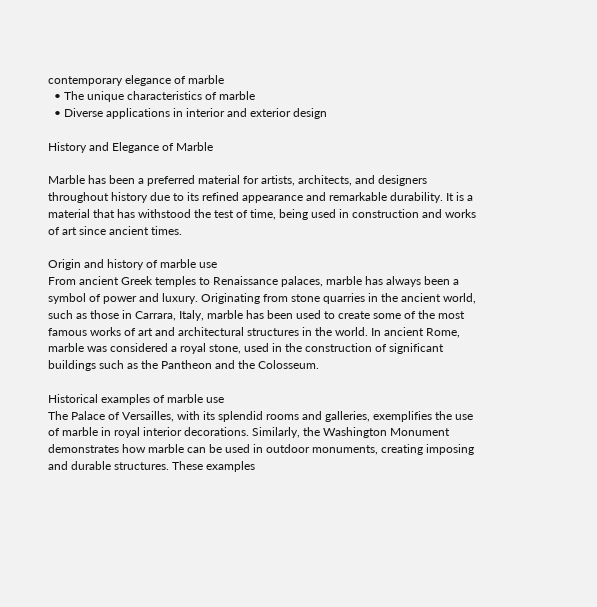contemporary elegance of marble
  • The unique characteristics of marble
  • Diverse applications in interior and exterior design

History and Elegance of Marble

Marble has been a preferred material for artists, architects, and designers throughout history due to its refined appearance and remarkable durability. It is a material that has withstood the test of time, being used in construction and works of art since ancient times.

Origin and history of marble use
From ancient Greek temples to Renaissance palaces, marble has always been a symbol of power and luxury. Originating from stone quarries in the ancient world, such as those in Carrara, Italy, marble has been used to create some of the most famous works of art and architectural structures in the world. In ancient Rome, marble was considered a royal stone, used in the construction of significant buildings such as the Pantheon and the Colosseum.

Historical examples of marble use
The Palace of Versailles, with its splendid rooms and galleries, exemplifies the use of marble in royal interior decorations. Similarly, the Washington Monument demonstrates how marble can be used in outdoor monuments, creating imposing and durable structures. These examples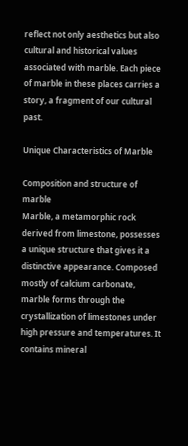reflect not only aesthetics but also cultural and historical values associated with marble. Each piece of marble in these places carries a story, a fragment of our cultural past.

Unique Characteristics of Marble

Composition and structure of marble
Marble, a metamorphic rock derived from limestone, possesses a unique structure that gives it a distinctive appearance. Composed mostly of calcium carbonate, marble forms through the crystallization of limestones under high pressure and temperatures. It contains mineral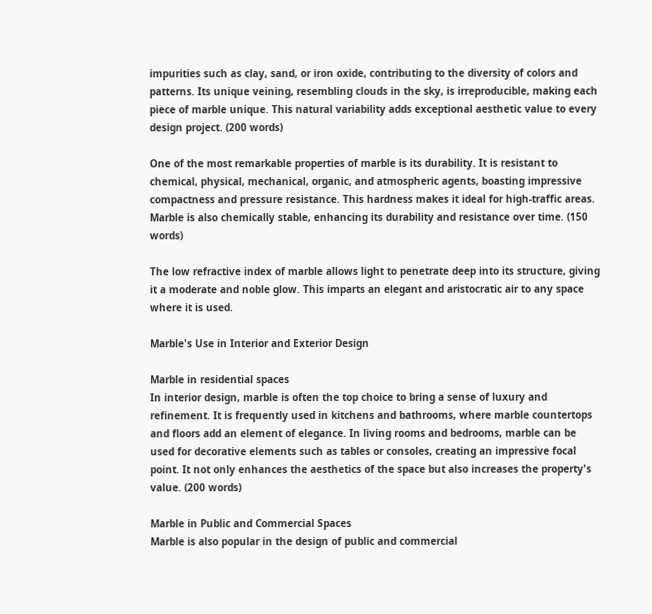impurities such as clay, sand, or iron oxide, contributing to the diversity of colors and patterns. Its unique veining, resembling clouds in the sky, is irreproducible, making each piece of marble unique. This natural variability adds exceptional aesthetic value to every design project. (200 words)

One of the most remarkable properties of marble is its durability. It is resistant to chemical, physical, mechanical, organic, and atmospheric agents, boasting impressive compactness and pressure resistance. This hardness makes it ideal for high-traffic areas. Marble is also chemically stable, enhancing its durability and resistance over time. (150 words)

The low refractive index of marble allows light to penetrate deep into its structure, giving it a moderate and noble glow. This imparts an elegant and aristocratic air to any space where it is used.

Marble's Use in Interior and Exterior Design

Marble in residential spaces
In interior design, marble is often the top choice to bring a sense of luxury and refinement. It is frequently used in kitchens and bathrooms, where marble countertops and floors add an element of elegance. In living rooms and bedrooms, marble can be used for decorative elements such as tables or consoles, creating an impressive focal point. It not only enhances the aesthetics of the space but also increases the property's value. (200 words)

Marble in Public and Commercial Spaces
Marble is also popular in the design of public and commercial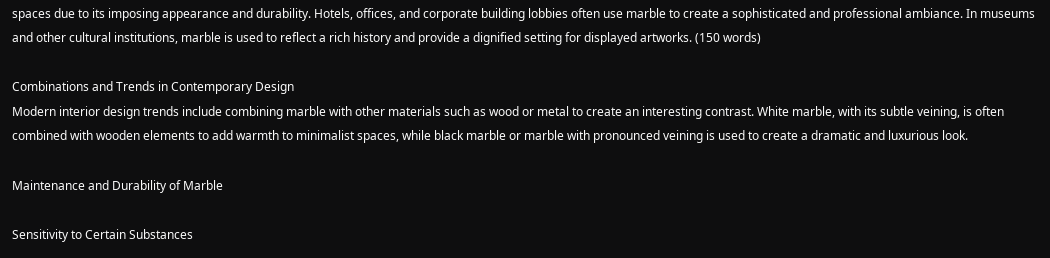spaces due to its imposing appearance and durability. Hotels, offices, and corporate building lobbies often use marble to create a sophisticated and professional ambiance. In museums and other cultural institutions, marble is used to reflect a rich history and provide a dignified setting for displayed artworks. (150 words)

Combinations and Trends in Contemporary Design
Modern interior design trends include combining marble with other materials such as wood or metal to create an interesting contrast. White marble, with its subtle veining, is often combined with wooden elements to add warmth to minimalist spaces, while black marble or marble with pronounced veining is used to create a dramatic and luxurious look.

Maintenance and Durability of Marble

Sensitivity to Certain Substances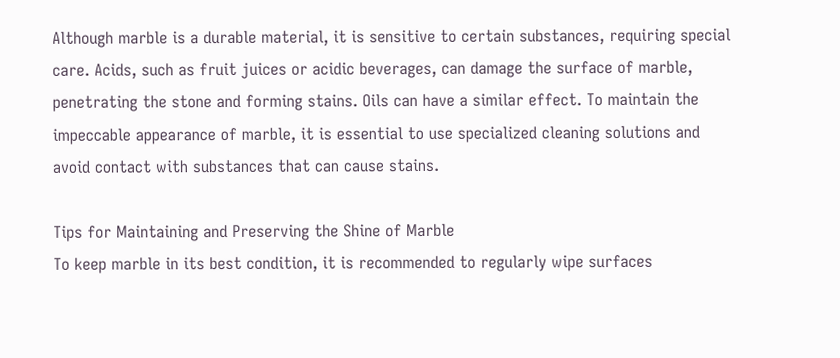Although marble is a durable material, it is sensitive to certain substances, requiring special care. Acids, such as fruit juices or acidic beverages, can damage the surface of marble, penetrating the stone and forming stains. Oils can have a similar effect. To maintain the impeccable appearance of marble, it is essential to use specialized cleaning solutions and avoid contact with substances that can cause stains.

Tips for Maintaining and Preserving the Shine of Marble
To keep marble in its best condition, it is recommended to regularly wipe surfaces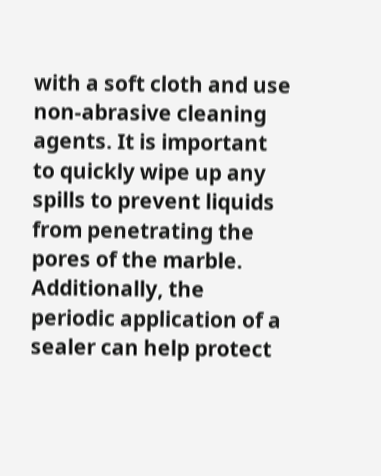with a soft cloth and use non-abrasive cleaning agents. It is important to quickly wipe up any spills to prevent liquids from penetrating the pores of the marble. Additionally, the periodic application of a sealer can help protect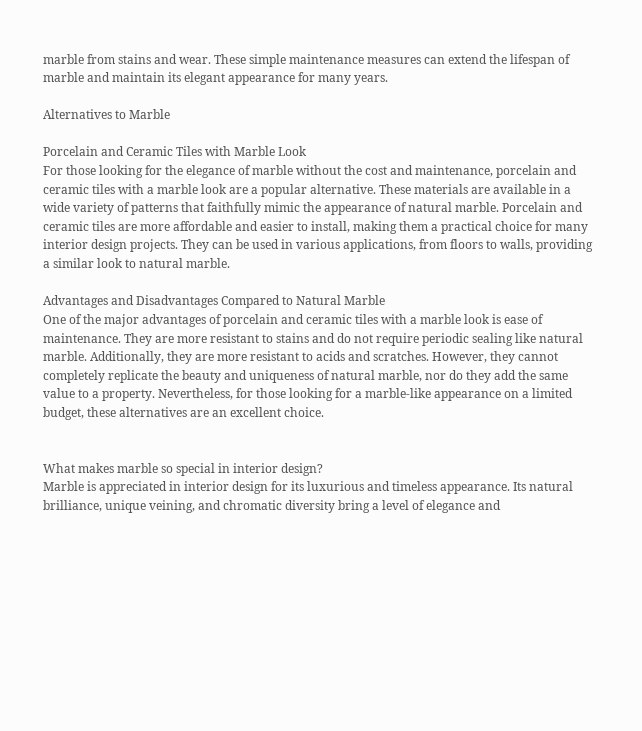marble from stains and wear. These simple maintenance measures can extend the lifespan of marble and maintain its elegant appearance for many years.

Alternatives to Marble

Porcelain and Ceramic Tiles with Marble Look
For those looking for the elegance of marble without the cost and maintenance, porcelain and ceramic tiles with a marble look are a popular alternative. These materials are available in a wide variety of patterns that faithfully mimic the appearance of natural marble. Porcelain and ceramic tiles are more affordable and easier to install, making them a practical choice for many interior design projects. They can be used in various applications, from floors to walls, providing a similar look to natural marble.

Advantages and Disadvantages Compared to Natural Marble
One of the major advantages of porcelain and ceramic tiles with a marble look is ease of maintenance. They are more resistant to stains and do not require periodic sealing like natural marble. Additionally, they are more resistant to acids and scratches. However, they cannot completely replicate the beauty and uniqueness of natural marble, nor do they add the same value to a property. Nevertheless, for those looking for a marble-like appearance on a limited budget, these alternatives are an excellent choice.


What makes marble so special in interior design?
Marble is appreciated in interior design for its luxurious and timeless appearance. Its natural brilliance, unique veining, and chromatic diversity bring a level of elegance and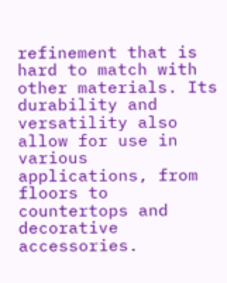refinement that is hard to match with other materials. Its durability and versatility also allow for use in various applications, from floors to countertops and decorative accessories.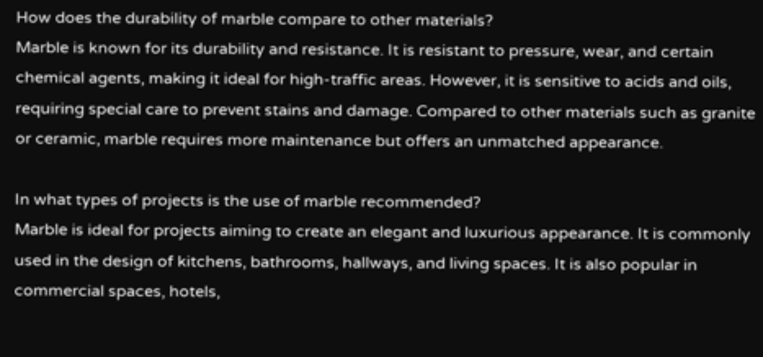How does the durability of marble compare to other materials?
Marble is known for its durability and resistance. It is resistant to pressure, wear, and certain chemical agents, making it ideal for high-traffic areas. However, it is sensitive to acids and oils, requiring special care to prevent stains and damage. Compared to other materials such as granite or ceramic, marble requires more maintenance but offers an unmatched appearance.

In what types of projects is the use of marble recommended?
Marble is ideal for projects aiming to create an elegant and luxurious appearance. It is commonly used in the design of kitchens, bathrooms, hallways, and living spaces. It is also popular in commercial spaces, hotels,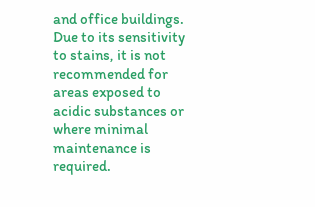and office buildings. Due to its sensitivity to stains, it is not recommended for areas exposed to acidic substances or where minimal maintenance is required.